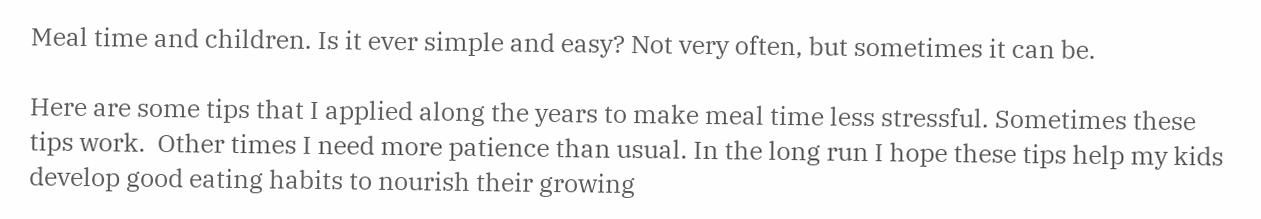Meal time and children. Is it ever simple and easy? Not very often, but sometimes it can be.

Here are some tips that I applied along the years to make meal time less stressful. Sometimes these tips work.  Other times I need more patience than usual. In the long run I hope these tips help my kids develop good eating habits to nourish their growing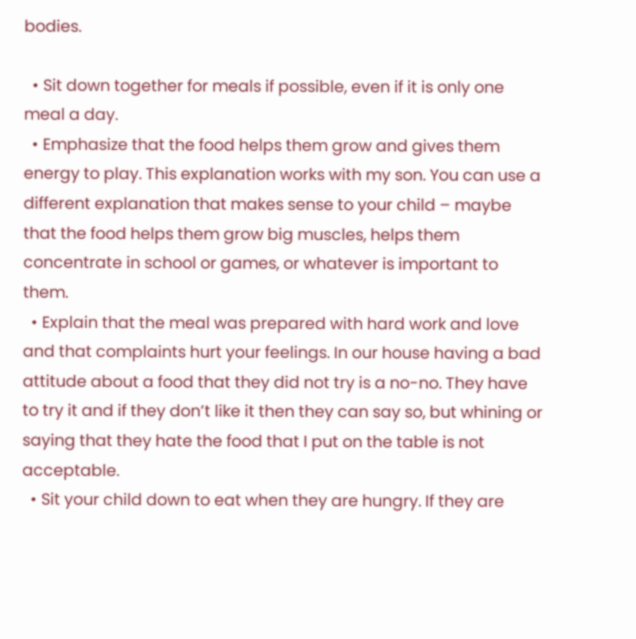bodies.

  • Sit down together for meals if possible, even if it is only one meal a day.
  • Emphasize that the food helps them grow and gives them energy to play. This explanation works with my son. You can use a different explanation that makes sense to your child – maybe that the food helps them grow big muscles, helps them concentrate in school or games, or whatever is important to them.
  • Explain that the meal was prepared with hard work and love and that complaints hurt your feelings. In our house having a bad attitude about a food that they did not try is a no-no. They have to try it and if they don’t like it then they can say so, but whining or saying that they hate the food that I put on the table is not acceptable.
  • Sit your child down to eat when they are hungry. If they are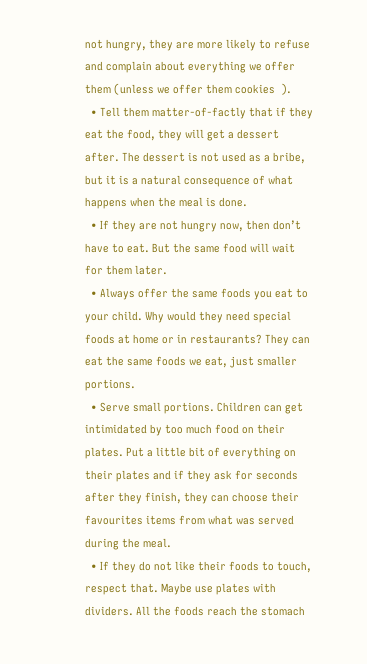not hungry, they are more likely to refuse and complain about everything we offer them (unless we offer them cookies  ).
  • Tell them matter-of-factly that if they eat the food, they will get a dessert after. The dessert is not used as a bribe, but it is a natural consequence of what happens when the meal is done.
  • If they are not hungry now, then don’t have to eat. But the same food will wait for them later.
  • Always offer the same foods you eat to your child. Why would they need special foods at home or in restaurants? They can eat the same foods we eat, just smaller portions.
  • Serve small portions. Children can get intimidated by too much food on their plates. Put a little bit of everything on their plates and if they ask for seconds after they finish, they can choose their favourites items from what was served during the meal.
  • If they do not like their foods to touch, respect that. Maybe use plates with dividers. All the foods reach the stomach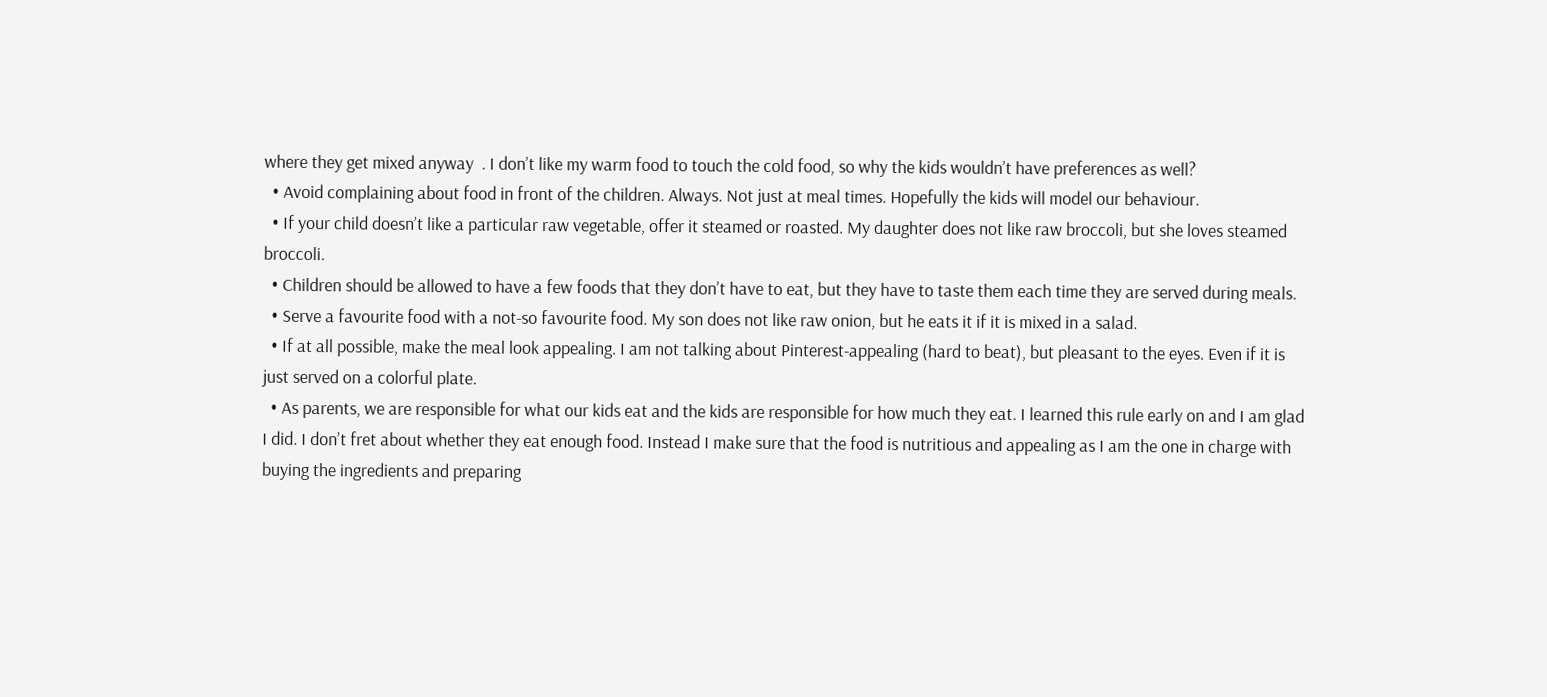where they get mixed anyway  . I don’t like my warm food to touch the cold food, so why the kids wouldn’t have preferences as well?
  • Avoid complaining about food in front of the children. Always. Not just at meal times. Hopefully the kids will model our behaviour.
  • If your child doesn’t like a particular raw vegetable, offer it steamed or roasted. My daughter does not like raw broccoli, but she loves steamed broccoli.
  • Children should be allowed to have a few foods that they don’t have to eat, but they have to taste them each time they are served during meals.
  • Serve a favourite food with a not-so favourite food. My son does not like raw onion, but he eats it if it is mixed in a salad.
  • If at all possible, make the meal look appealing. I am not talking about Pinterest-appealing (hard to beat), but pleasant to the eyes. Even if it is just served on a colorful plate.
  • As parents, we are responsible for what our kids eat and the kids are responsible for how much they eat. I learned this rule early on and I am glad I did. I don’t fret about whether they eat enough food. Instead I make sure that the food is nutritious and appealing as I am the one in charge with buying the ingredients and preparing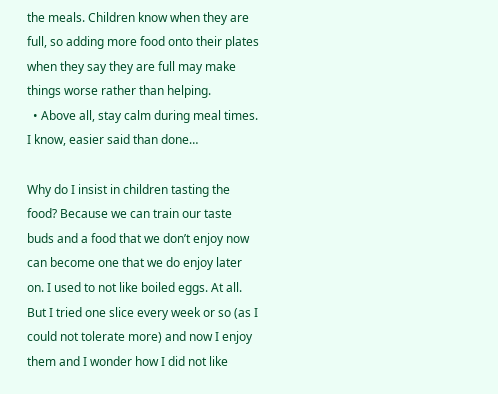the meals. Children know when they are full, so adding more food onto their plates when they say they are full may make things worse rather than helping.
  • Above all, stay calm during meal times. I know, easier said than done…

Why do I insist in children tasting the food? Because we can train our taste buds and a food that we don’t enjoy now can become one that we do enjoy later on. I used to not like boiled eggs. At all. But I tried one slice every week or so (as I could not tolerate more) and now I enjoy them and I wonder how I did not like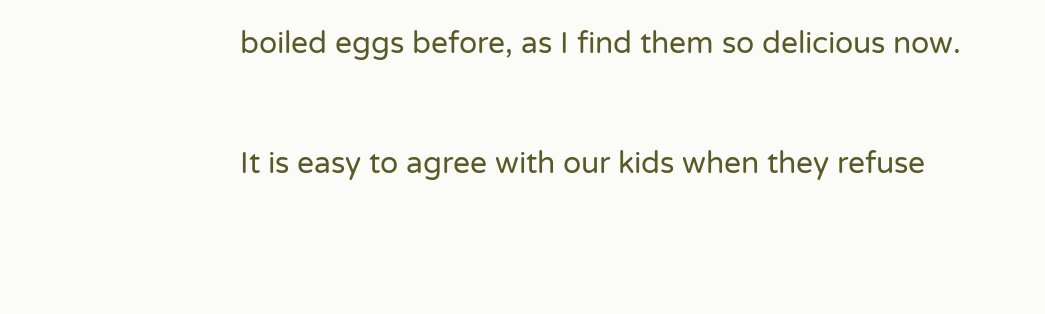boiled eggs before, as I find them so delicious now.

It is easy to agree with our kids when they refuse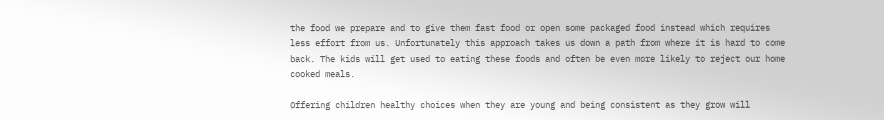the food we prepare and to give them fast food or open some packaged food instead which requires less effort from us. Unfortunately this approach takes us down a path from where it is hard to come back. The kids will get used to eating these foods and often be even more likely to reject our home cooked meals.

Offering children healthy choices when they are young and being consistent as they grow will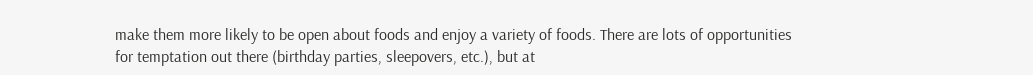make them more likely to be open about foods and enjoy a variety of foods. There are lots of opportunities for temptation out there (birthday parties, sleepovers, etc.), but at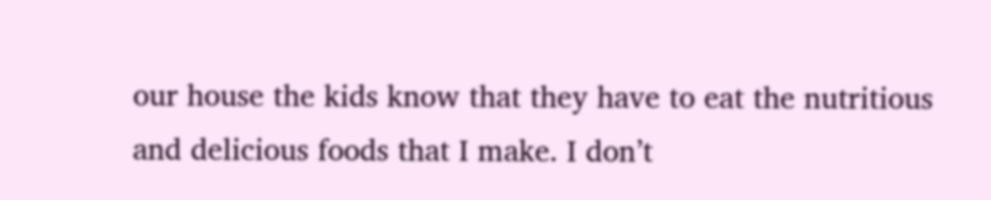our house the kids know that they have to eat the nutritious and delicious foods that I make. I don’t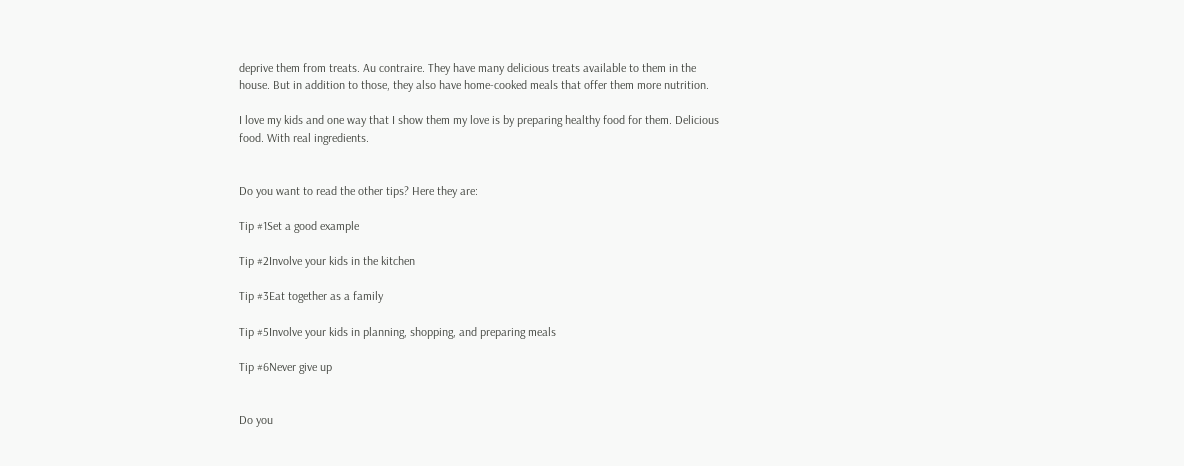deprive them from treats. Au contraire. They have many delicious treats available to them in the house. But in addition to those, they also have home-cooked meals that offer them more nutrition.

I love my kids and one way that I show them my love is by preparing healthy food for them. Delicious food. With real ingredients.


Do you want to read the other tips? Here they are:

Tip #1Set a good example

Tip #2Involve your kids in the kitchen

Tip #3Eat together as a family

Tip #5Involve your kids in planning, shopping, and preparing meals

Tip #6Never give up


Do you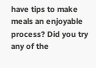have tips to make meals an enjoyable process? Did you try any of the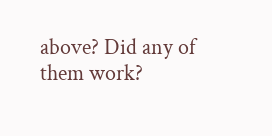above? Did any of them work?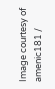Image courtesy of amenic181 /